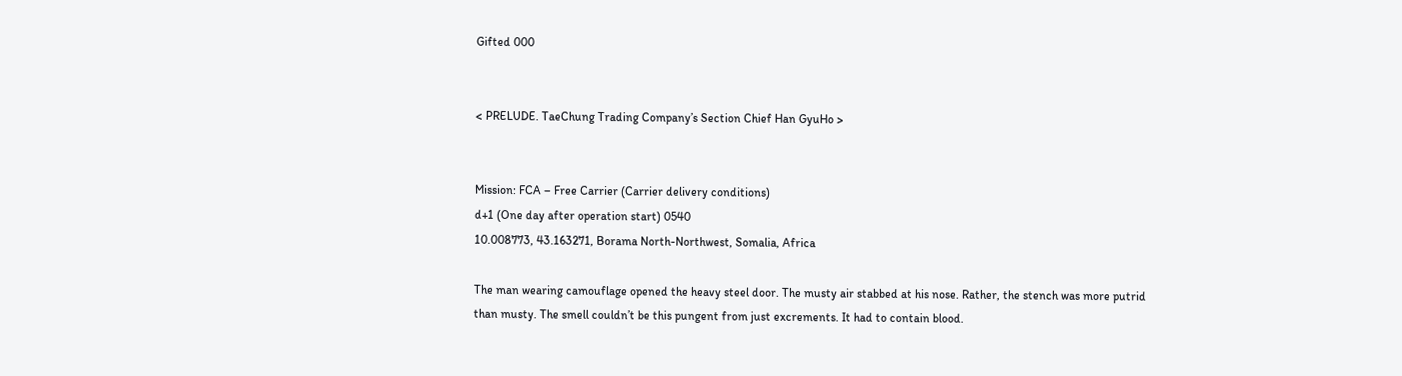Gifted 000


< PRELUDE. TaeChung Trading Company’s Section Chief Han GyuHo >


Mission: FCA – Free Carrier (Carrier delivery conditions)
d+1 (One day after operation start) 0540
10.008773, 43.163271, Borama North-Northwest, Somalia, Africa

The man wearing camouflage opened the heavy steel door. The musty air stabbed at his nose. Rather, the stench was more putrid than musty. The smell couldn’t be this pungent from just excrements. It had to contain blood.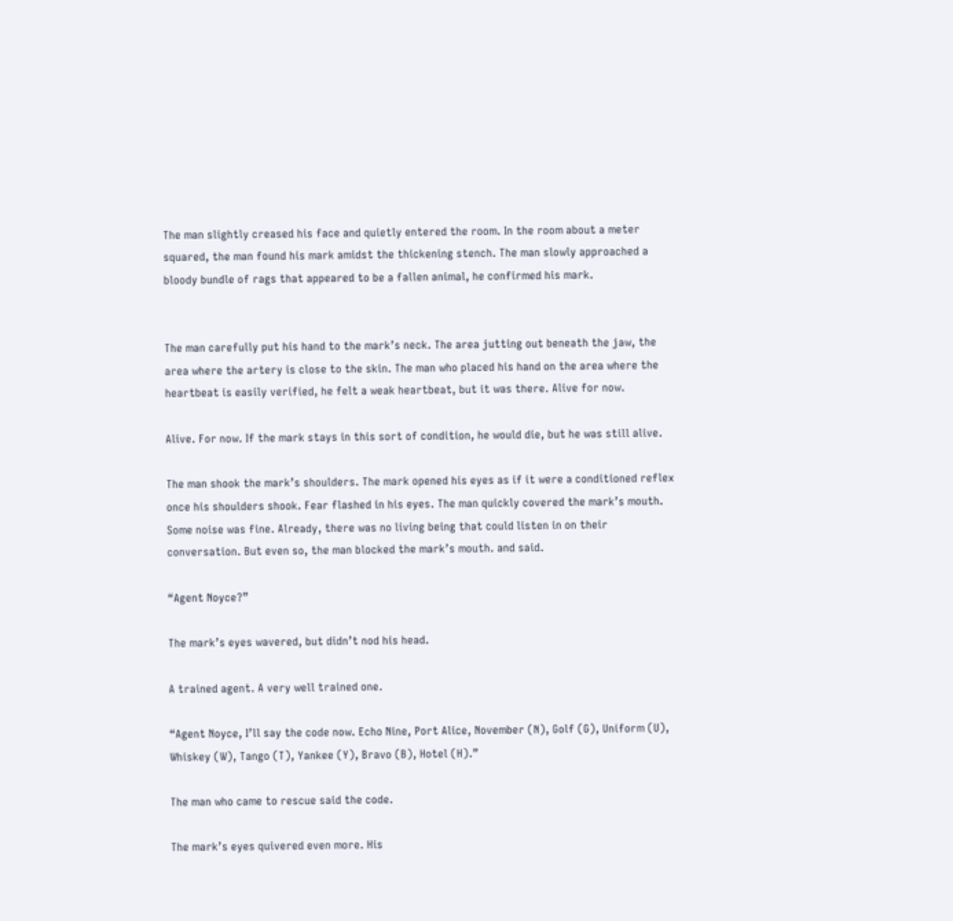The man slightly creased his face and quietly entered the room. In the room about a meter squared, the man found his mark amidst the thickening stench. The man slowly approached a bloody bundle of rags that appeared to be a fallen animal, he confirmed his mark.


The man carefully put his hand to the mark’s neck. The area jutting out beneath the jaw, the area where the artery is close to the skin. The man who placed his hand on the area where the heartbeat is easily verified, he felt a weak heartbeat, but it was there. Alive for now.

Alive. For now. If the mark stays in this sort of condition, he would die, but he was still alive.

The man shook the mark’s shoulders. The mark opened his eyes as if it were a conditioned reflex once his shoulders shook. Fear flashed in his eyes. The man quickly covered the mark’s mouth. Some noise was fine. Already, there was no living being that could listen in on their conversation. But even so, the man blocked the mark’s mouth. and said.

“Agent Noyce?”

The mark’s eyes wavered, but didn’t nod his head.

A trained agent. A very well trained one.

“Agent Noyce, I’ll say the code now. Echo Nine, Port Alice, November (N), Golf (G), Uniform (U), Whiskey (W), Tango (T), Yankee (Y), Bravo (B), Hotel (H).”

The man who came to rescue said the code.

The mark’s eyes quivered even more. His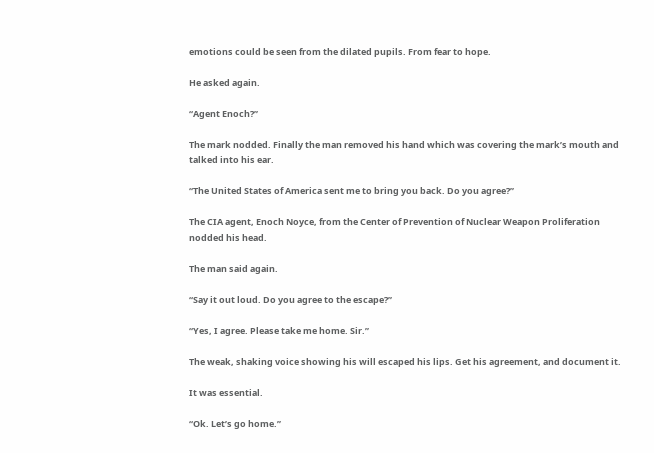emotions could be seen from the dilated pupils. From fear to hope.

He asked again.

“Agent Enoch?”

The mark nodded. Finally the man removed his hand which was covering the mark’s mouth and talked into his ear.

“The United States of America sent me to bring you back. Do you agree?”

The CIA agent, Enoch Noyce, from the Center of Prevention of Nuclear Weapon Proliferation nodded his head.

The man said again.

“Say it out loud. Do you agree to the escape?”

“Yes, I agree. Please take me home. Sir.”

The weak, shaking voice showing his will escaped his lips. Get his agreement, and document it.

It was essential.

“Ok. Let’s go home.”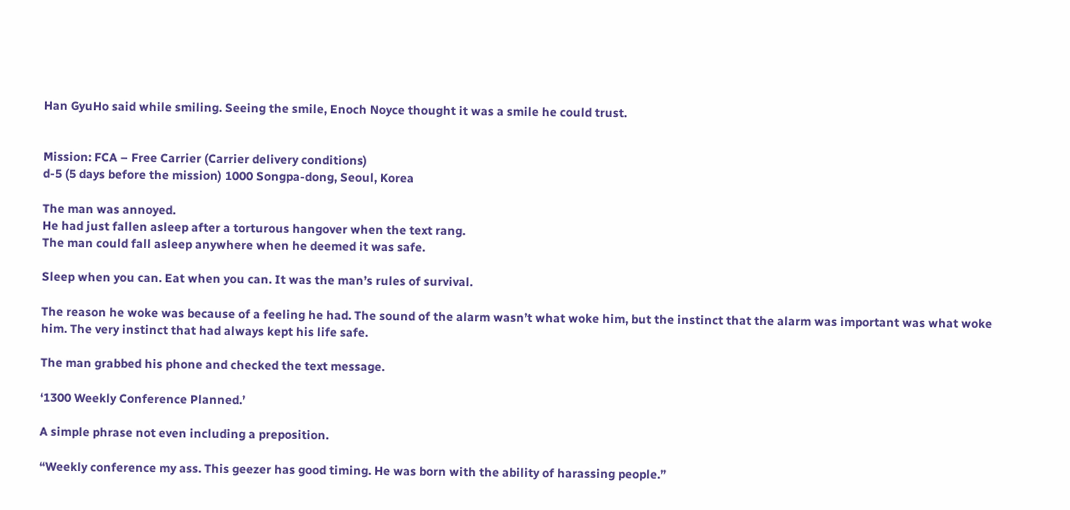Han GyuHo said while smiling. Seeing the smile, Enoch Noyce thought it was a smile he could trust.


Mission: FCA – Free Carrier (Carrier delivery conditions)
d-5 (5 days before the mission) 1000 Songpa-dong, Seoul, Korea

The man was annoyed.
He had just fallen asleep after a torturous hangover when the text rang.
The man could fall asleep anywhere when he deemed it was safe.

Sleep when you can. Eat when you can. It was the man’s rules of survival.

The reason he woke was because of a feeling he had. The sound of the alarm wasn’t what woke him, but the instinct that the alarm was important was what woke him. The very instinct that had always kept his life safe.

The man grabbed his phone and checked the text message.

‘1300 Weekly Conference Planned.’

A simple phrase not even including a preposition.

“Weekly conference my ass. This geezer has good timing. He was born with the ability of harassing people.”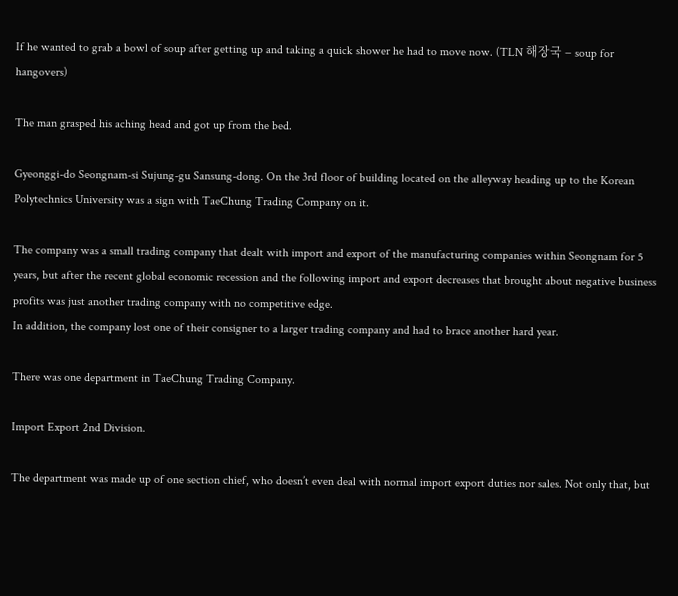If he wanted to grab a bowl of soup after getting up and taking a quick shower he had to move now. (TLN 해장국 – soup for hangovers)

The man grasped his aching head and got up from the bed.

Gyeonggi-do Seongnam-si Sujung-gu Sansung-dong. On the 3rd floor of building located on the alleyway heading up to the Korean Polytechnics University was a sign with TaeChung Trading Company on it.

The company was a small trading company that dealt with import and export of the manufacturing companies within Seongnam for 5 years, but after the recent global economic recession and the following import and export decreases that brought about negative business profits was just another trading company with no competitive edge.
In addition, the company lost one of their consigner to a larger trading company and had to brace another hard year.

There was one department in TaeChung Trading Company.

Import Export 2nd Division.

The department was made up of one section chief, who doesn’t even deal with normal import export duties nor sales. Not only that, but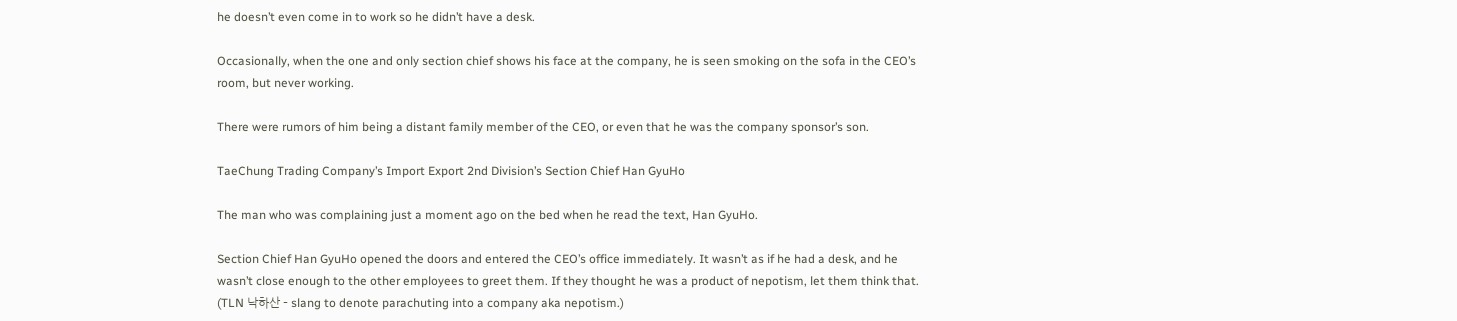he doesn’t even come in to work so he didn’t have a desk.

Occasionally, when the one and only section chief shows his face at the company, he is seen smoking on the sofa in the CEO’s room, but never working.

There were rumors of him being a distant family member of the CEO, or even that he was the company sponsor’s son.

TaeChung Trading Company’s Import Export 2nd Division’s Section Chief Han GyuHo

The man who was complaining just a moment ago on the bed when he read the text, Han GyuHo.

Section Chief Han GyuHo opened the doors and entered the CEO’s office immediately. It wasn’t as if he had a desk, and he wasn’t close enough to the other employees to greet them. If they thought he was a product of nepotism, let them think that. (TLN 낙하산 – slang to denote parachuting into a company aka nepotism.)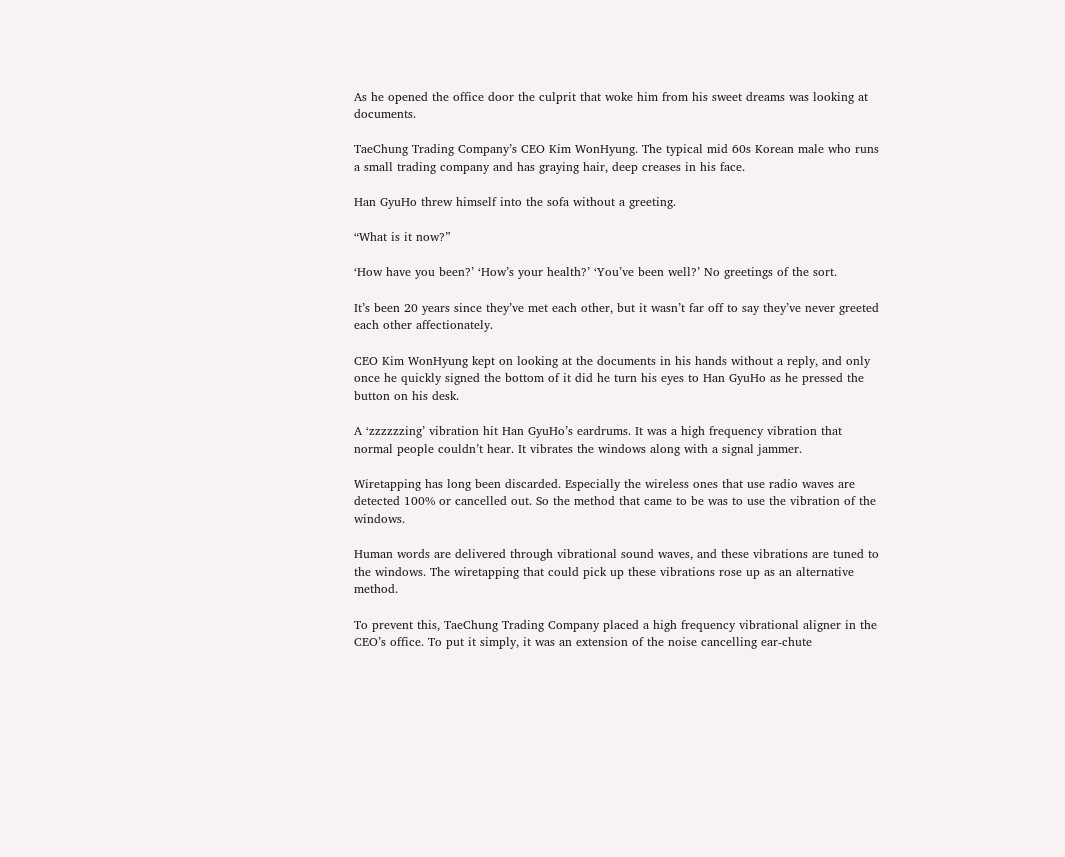As he opened the office door the culprit that woke him from his sweet dreams was looking at documents.

TaeChung Trading Company’s CEO Kim WonHyung. The typical mid 60s Korean male who runs a small trading company and has graying hair, deep creases in his face.

Han GyuHo threw himself into the sofa without a greeting.

“What is it now?”

‘How have you been?’ ‘How’s your health?’ ‘You’ve been well?’ No greetings of the sort.

It’s been 20 years since they’ve met each other, but it wasn’t far off to say they’ve never greeted each other affectionately.

CEO Kim WonHyung kept on looking at the documents in his hands without a reply, and only once he quickly signed the bottom of it did he turn his eyes to Han GyuHo as he pressed the button on his desk.

A ‘zzzzzzing’ vibration hit Han GyuHo’s eardrums. It was a high frequency vibration that normal people couldn’t hear. It vibrates the windows along with a signal jammer.

Wiretapping has long been discarded. Especially the wireless ones that use radio waves are detected 100% or cancelled out. So the method that came to be was to use the vibration of the windows.

Human words are delivered through vibrational sound waves, and these vibrations are tuned to the windows. The wiretapping that could pick up these vibrations rose up as an alternative method.

To prevent this, TaeChung Trading Company placed a high frequency vibrational aligner in the CEO’s office. To put it simply, it was an extension of the noise cancelling ear-chute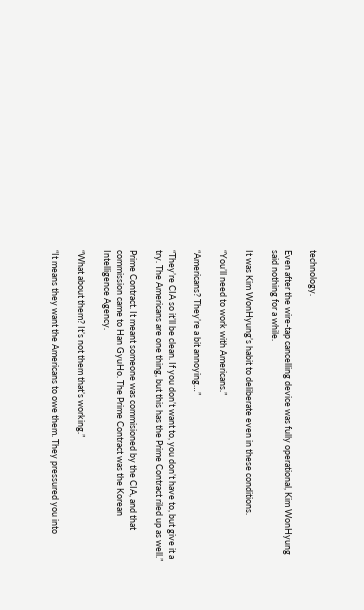technology.

Even after the wire-tap cancelling device was fully operational, Kim WonHyung said nothing for a while.

It was Kim WonHyung’s habit to deliberate even in these conditions.

“You’ll need to work with Americans.”

“Americans? They’re a bit annoying…”

“They’re CIA so it’ll be clean. If you don’t want to, you don’t have to, but give it a try. The Americans are one thing, but this has the Prime Contract riled up as well.”

Prime Contract. It meant someone was commisioned by the CIA, and that commission came to Han GyuHo. The Prime Contract was the Korean Intelligence Agency.

“What about them? It’s not them that’s working.”

“It means they want the Americans to owe them. They pressured you into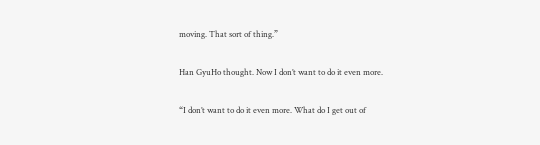moving. That sort of thing.”

Han GyuHo thought. Now I don’t want to do it even more.

“I don’t want to do it even more. What do I get out of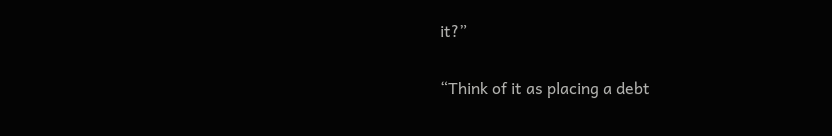it?”

“Think of it as placing a debt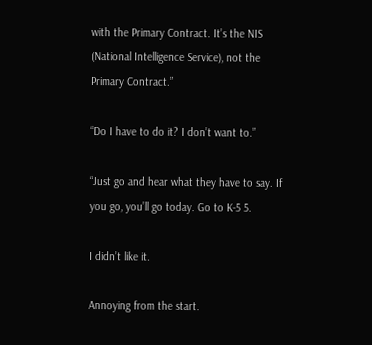with the Primary Contract. It’s the NIS (National Intelligence Service), not the Primary Contract.”

“Do I have to do it? I don’t want to.”

“Just go and hear what they have to say. If you go, you’ll go today. Go to K-5 5.

I didn’t like it.

Annoying from the start.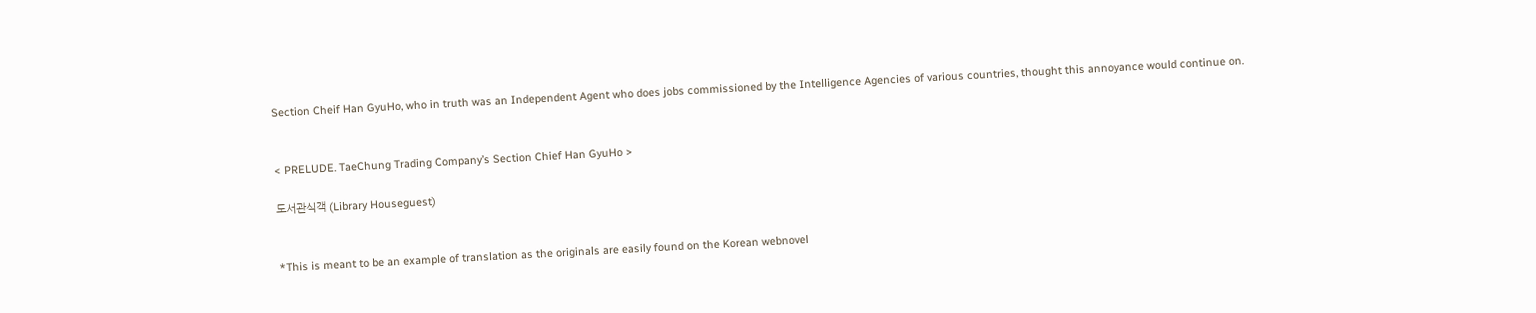Section Cheif Han GyuHo, who in truth was an Independent Agent who does jobs commissioned by the Intelligence Agencies of various countries, thought this annoyance would continue on.


< PRELUDE. TaeChung Trading Company’s Section Chief Han GyuHo >

도서관식객 (Library Houseguest)


*This is meant to be an example of translation as the originals are easily found on the Korean webnovel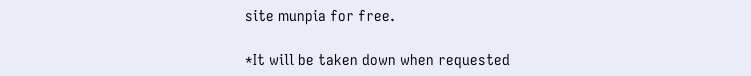site munpia for free.

*It will be taken down when requested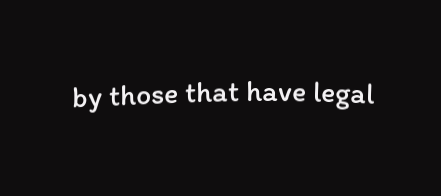by those that have legal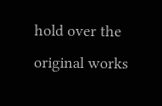hold over the original works